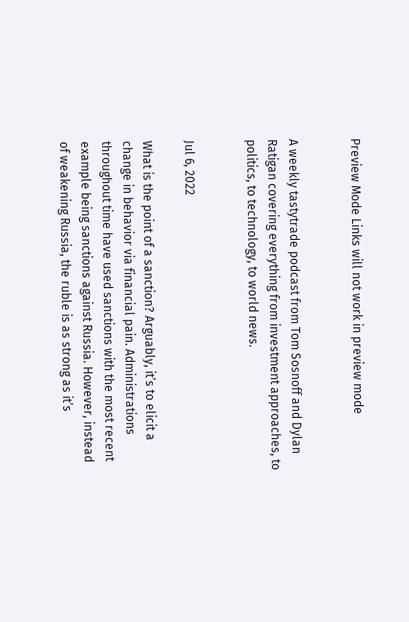Preview Mode Links will not work in preview mode


A weekly tastytrade podcast from Tom Sosnoff and Dylan Ratigan covering everything from investment approaches, to politics, to technology, to world news.


Jul 6, 2022

What is the point of a sanction? Arguably, it’s to elicit a change in behavior via financial pain. Administrations throughout time have used sanctions with the most recent example being sanctions against Russia. However, instead of weakening Russia, the ruble is as strong as it’s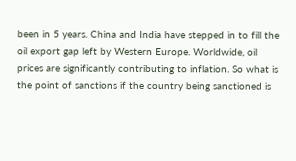been in 5 years. China and India have stepped in to fill the oil export gap left by Western Europe. Worldwide, oil prices are significantly contributing to inflation. So what is the point of sanctions if the country being sanctioned is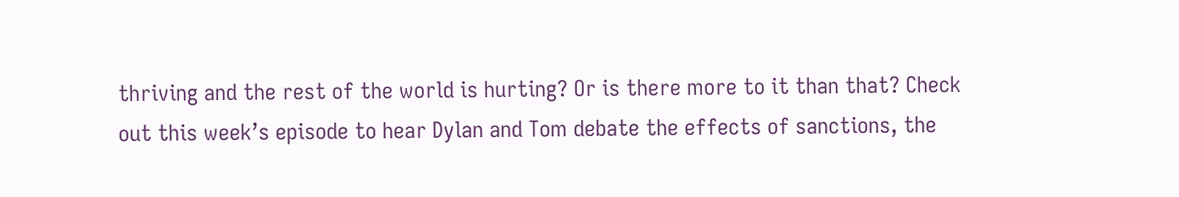thriving and the rest of the world is hurting? Or is there more to it than that? Check out this week’s episode to hear Dylan and Tom debate the effects of sanctions, the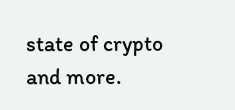state of crypto and more.